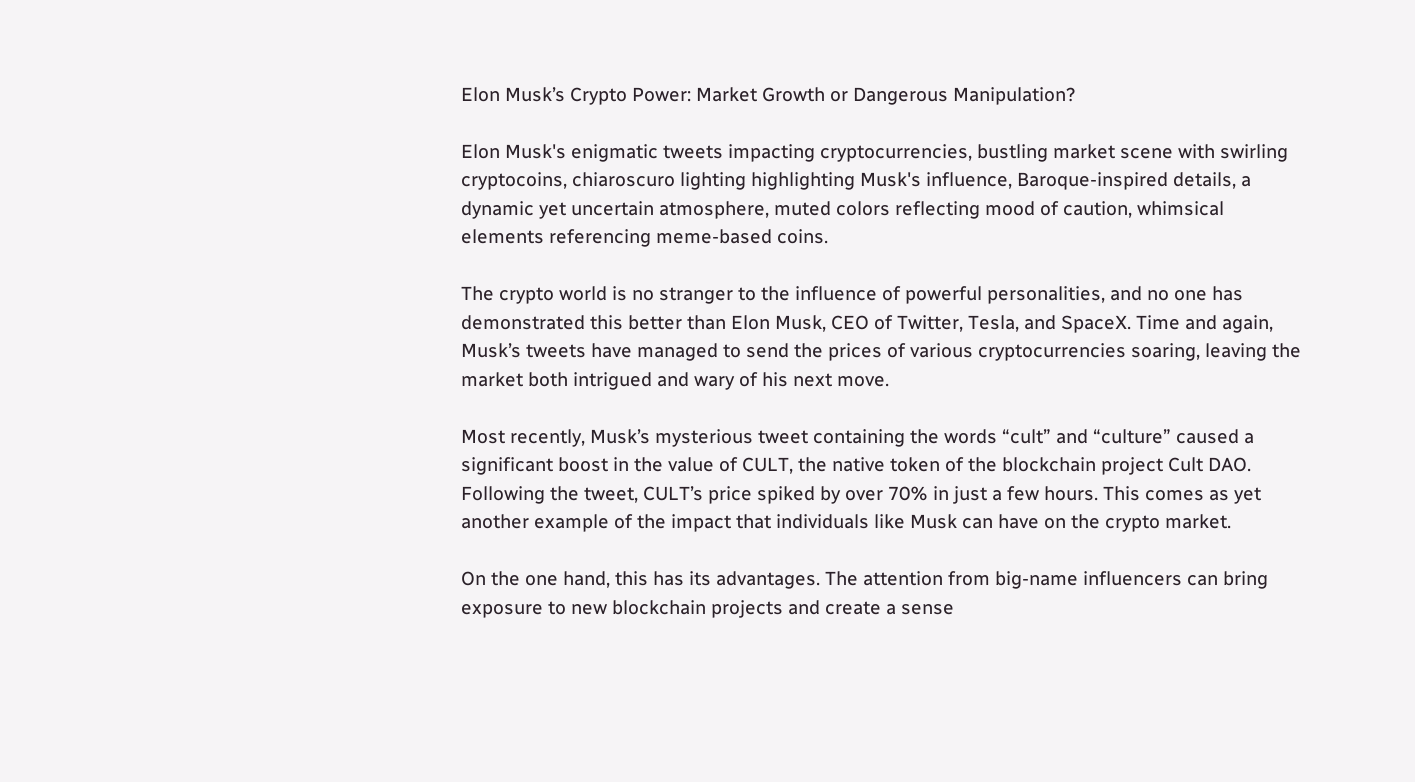Elon Musk’s Crypto Power: Market Growth or Dangerous Manipulation?

Elon Musk's enigmatic tweets impacting cryptocurrencies, bustling market scene with swirling cryptocoins, chiaroscuro lighting highlighting Musk's influence, Baroque-inspired details, a dynamic yet uncertain atmosphere, muted colors reflecting mood of caution, whimsical elements referencing meme-based coins.

The crypto world is no stranger to the influence of powerful personalities, and no one has demonstrated this better than Elon Musk, CEO of Twitter, Tesla, and SpaceX. Time and again, Musk’s tweets have managed to send the prices of various cryptocurrencies soaring, leaving the market both intrigued and wary of his next move.

Most recently, Musk’s mysterious tweet containing the words “cult” and “culture” caused a significant boost in the value of CULT, the native token of the blockchain project Cult DAO. Following the tweet, CULT’s price spiked by over 70% in just a few hours. This comes as yet another example of the impact that individuals like Musk can have on the crypto market.

On the one hand, this has its advantages. The attention from big-name influencers can bring exposure to new blockchain projects and create a sense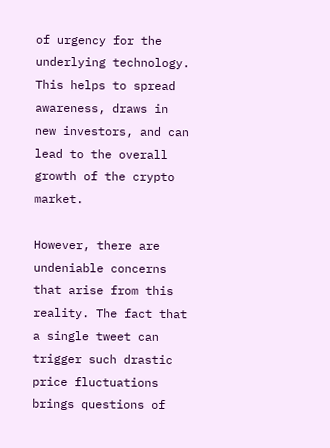of urgency for the underlying technology. This helps to spread awareness, draws in new investors, and can lead to the overall growth of the crypto market.

However, there are undeniable concerns that arise from this reality. The fact that a single tweet can trigger such drastic price fluctuations brings questions of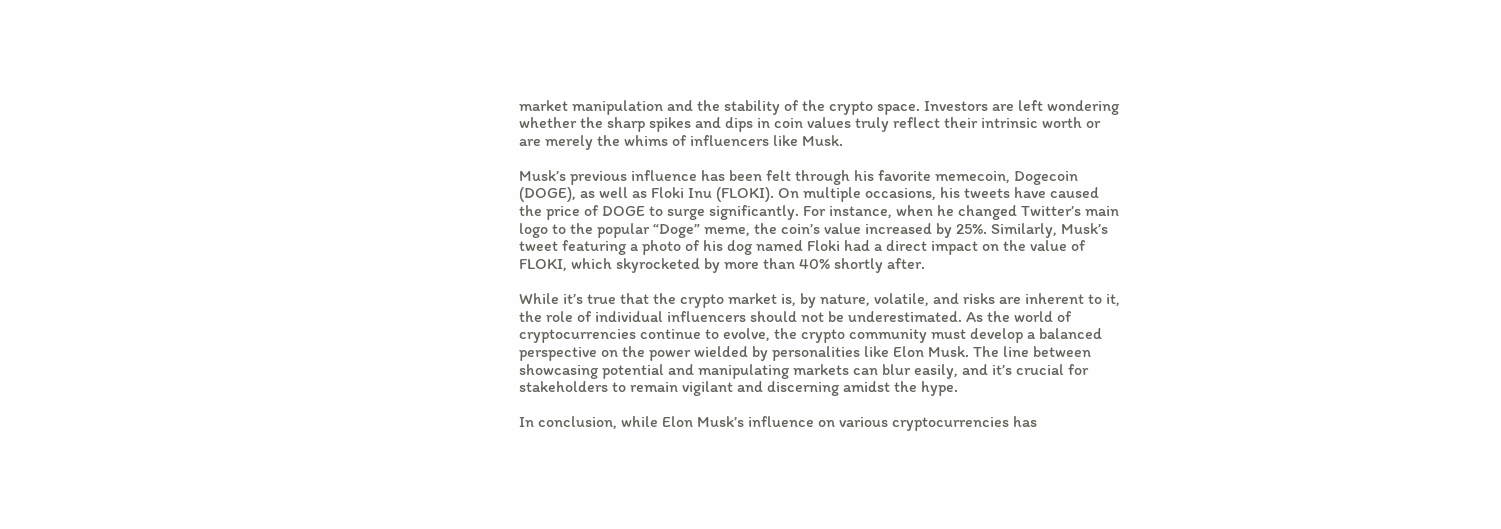market manipulation and the stability of the crypto space. Investors are left wondering whether the sharp spikes and dips in coin values truly reflect their intrinsic worth or are merely the whims of influencers like Musk.

Musk’s previous influence has been felt through his favorite memecoin, Dogecoin (DOGE), as well as Floki Inu (FLOKI). On multiple occasions, his tweets have caused the price of DOGE to surge significantly. For instance, when he changed Twitter’s main logo to the popular “Doge” meme, the coin’s value increased by 25%. Similarly, Musk’s tweet featuring a photo of his dog named Floki had a direct impact on the value of FLOKI, which skyrocketed by more than 40% shortly after.

While it’s true that the crypto market is, by nature, volatile, and risks are inherent to it, the role of individual influencers should not be underestimated. As the world of cryptocurrencies continue to evolve, the crypto community must develop a balanced perspective on the power wielded by personalities like Elon Musk. The line between showcasing potential and manipulating markets can blur easily, and it’s crucial for stakeholders to remain vigilant and discerning amidst the hype.

In conclusion, while Elon Musk’s influence on various cryptocurrencies has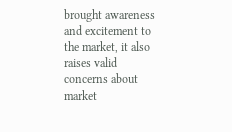brought awareness and excitement to the market, it also raises valid concerns about market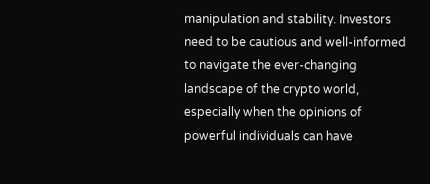manipulation and stability. Investors need to be cautious and well-informed to navigate the ever-changing landscape of the crypto world, especially when the opinions of powerful individuals can have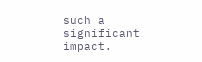such a significant impact.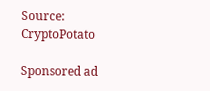Source: CryptoPotato

Sponsored ad